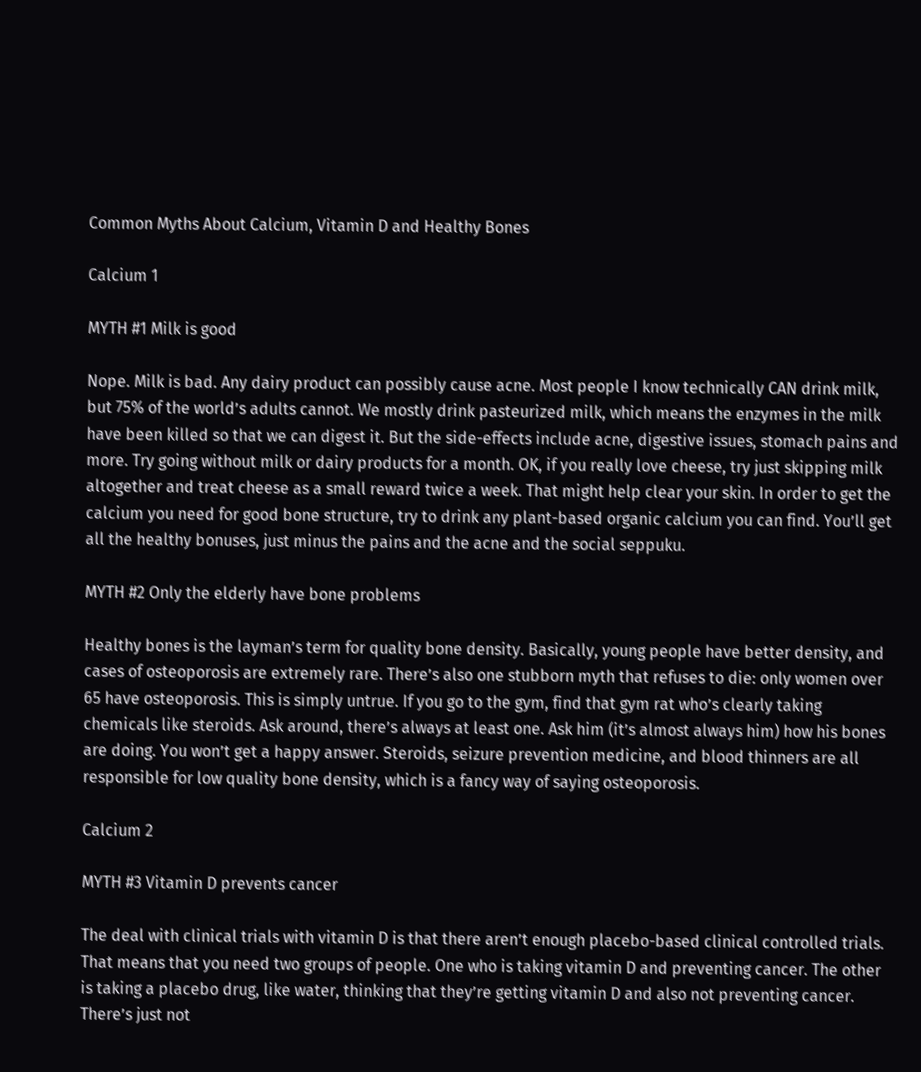Common Myths About Calcium, Vitamin D and Healthy Bones

Calcium 1

MYTH #1 Milk is good

Nope. Milk is bad. Any dairy product can possibly cause acne. Most people I know technically CAN drink milk, but 75% of the world’s adults cannot. We mostly drink pasteurized milk, which means the enzymes in the milk have been killed so that we can digest it. But the side-effects include acne, digestive issues, stomach pains and more. Try going without milk or dairy products for a month. OK, if you really love cheese, try just skipping milk altogether and treat cheese as a small reward twice a week. That might help clear your skin. In order to get the calcium you need for good bone structure, try to drink any plant-based organic calcium you can find. You’ll get all the healthy bonuses, just minus the pains and the acne and the social seppuku.

MYTH #2 Only the elderly have bone problems

Healthy bones is the layman’s term for quality bone density. Basically, young people have better density, and cases of osteoporosis are extremely rare. There’s also one stubborn myth that refuses to die: only women over 65 have osteoporosis. This is simply untrue. If you go to the gym, find that gym rat who’s clearly taking chemicals like steroids. Ask around, there’s always at least one. Ask him (it’s almost always him) how his bones are doing. You won’t get a happy answer. Steroids, seizure prevention medicine, and blood thinners are all responsible for low quality bone density, which is a fancy way of saying osteoporosis.

Calcium 2

MYTH #3 Vitamin D prevents cancer

The deal with clinical trials with vitamin D is that there aren’t enough placebo-based clinical controlled trials. That means that you need two groups of people. One who is taking vitamin D and preventing cancer. The other is taking a placebo drug, like water, thinking that they’re getting vitamin D and also not preventing cancer. There’s just not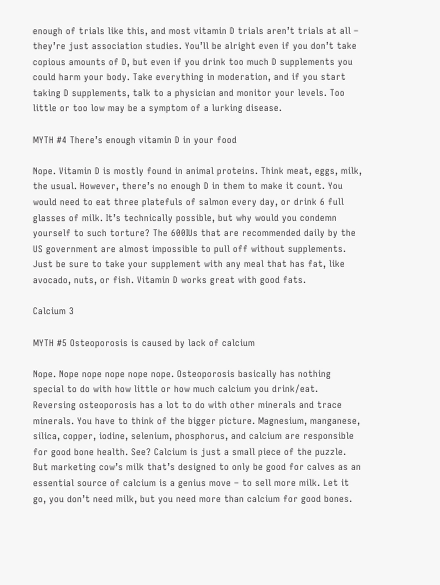enough of trials like this, and most vitamin D trials aren’t trials at all – they’re just association studies. You’ll be alright even if you don’t take copious amounts of D, but even if you drink too much D supplements you could harm your body. Take everything in moderation, and if you start taking D supplements, talk to a physician and monitor your levels. Too little or too low may be a symptom of a lurking disease.

MYTH #4 There’s enough vitamin D in your food

Nope. Vitamin D is mostly found in animal proteins. Think meat, eggs, milk, the usual. However, there’s no enough D in them to make it count. You would need to eat three platefuls of salmon every day, or drink 6 full glasses of milk. It’s technically possible, but why would you condemn yourself to such torture? The 600IUs that are recommended daily by the US government are almost impossible to pull off without supplements. Just be sure to take your supplement with any meal that has fat, like avocado, nuts, or fish. Vitamin D works great with good fats.

Calcium 3

MYTH #5 Osteoporosis is caused by lack of calcium

Nope. Nope nope nope nope nope. Osteoporosis basically has nothing special to do with how little or how much calcium you drink/eat. Reversing osteoporosis has a lot to do with other minerals and trace minerals. You have to think of the bigger picture. Magnesium, manganese, silica, copper, iodine, selenium, phosphorus, and calcium are responsible for good bone health. See? Calcium is just a small piece of the puzzle. But marketing cow’s milk that’s designed to only be good for calves as an essential source of calcium is a genius move – to sell more milk. Let it go, you don’t need milk, but you need more than calcium for good bones.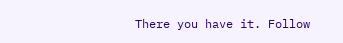There you have it. Follow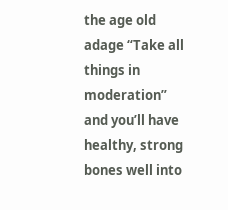the age old adage “Take all things in moderation” and you’ll have healthy, strong bones well into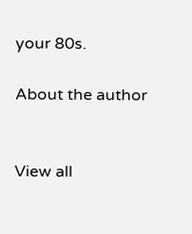your 80s.

About the author


View all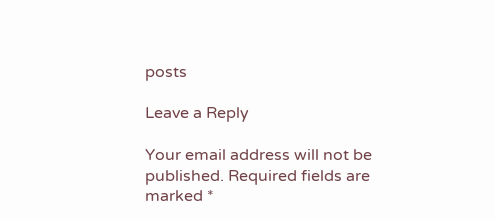posts

Leave a Reply

Your email address will not be published. Required fields are marked *